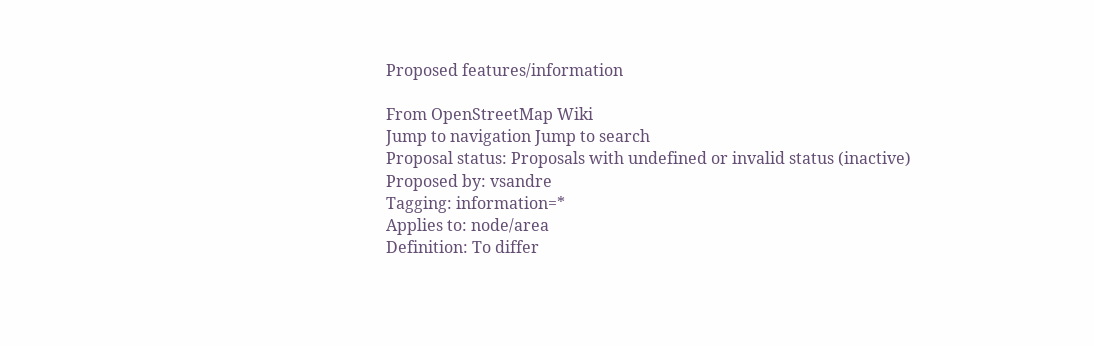Proposed features/information

From OpenStreetMap Wiki
Jump to navigation Jump to search
Proposal status: Proposals with undefined or invalid status (inactive)
Proposed by: vsandre
Tagging: information=*
Applies to: node/area
Definition: To differ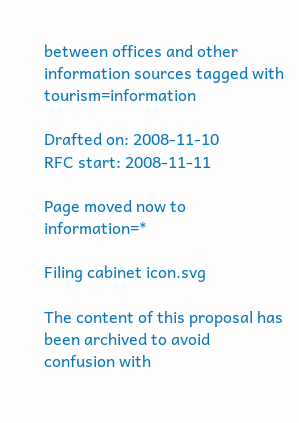between offices and other information sources tagged with tourism=information

Drafted on: 2008-11-10
RFC start: 2008-11-11

Page moved now to information=*

Filing cabinet icon.svg

The content of this proposal has been archived to avoid confusion with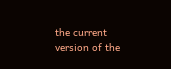the current version of the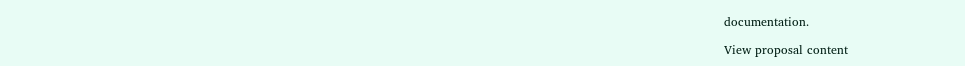documentation.

View proposal content